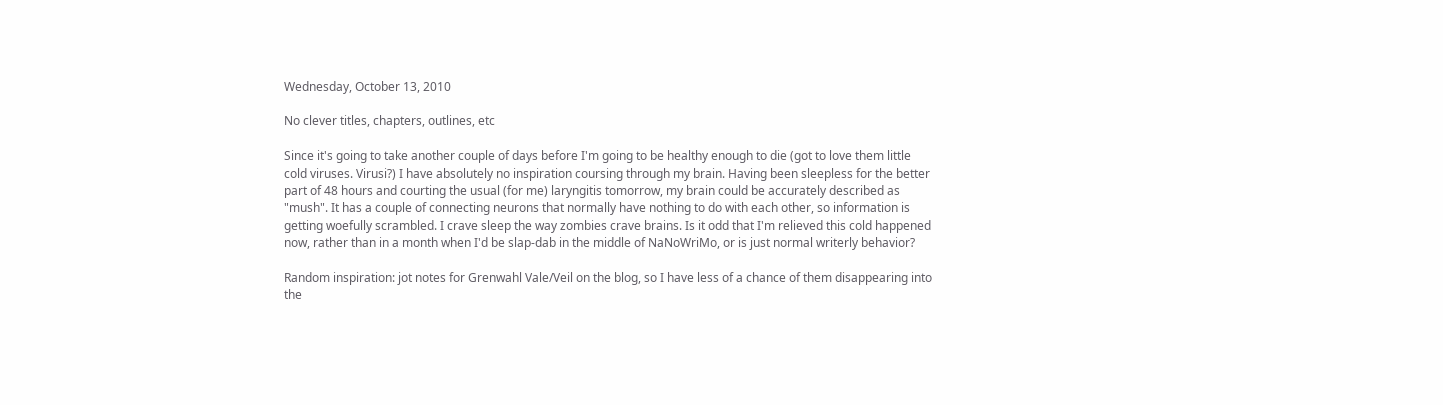Wednesday, October 13, 2010

No clever titles, chapters, outlines, etc

Since it's going to take another couple of days before I'm going to be healthy enough to die (got to love them little cold viruses. Virusi?) I have absolutely no inspiration coursing through my brain. Having been sleepless for the better part of 48 hours and courting the usual (for me) laryngitis tomorrow, my brain could be accurately described as "mush". It has a couple of connecting neurons that normally have nothing to do with each other, so information is getting woefully scrambled. I crave sleep the way zombies crave brains. Is it odd that I'm relieved this cold happened now, rather than in a month when I'd be slap-dab in the middle of NaNoWriMo, or is just normal writerly behavior?

Random inspiration: jot notes for Grenwahl Vale/Veil on the blog, so I have less of a chance of them disappearing into the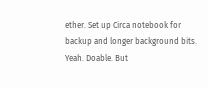ether. Set up Circa notebook for backup and longer background bits. Yeah. Doable. But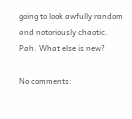going to look awfully random and notoriously chaotic. Pah. What else is new?

No comments: